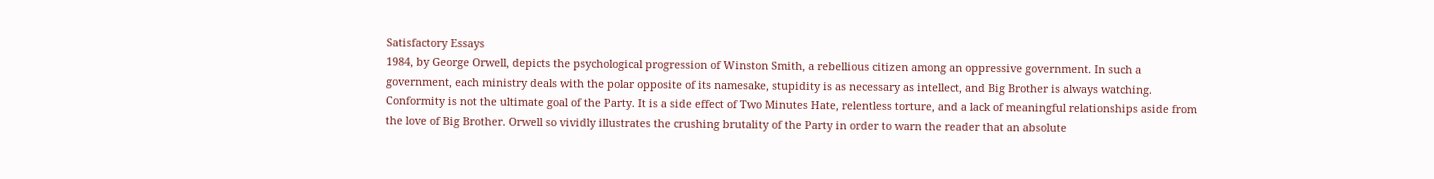Satisfactory Essays
1984, by George Orwell, depicts the psychological progression of Winston Smith, a rebellious citizen among an oppressive government. In such a government, each ministry deals with the polar opposite of its namesake, stupidity is as necessary as intellect, and Big Brother is always watching. Conformity is not the ultimate goal of the Party. It is a side effect of Two Minutes Hate, relentless torture, and a lack of meaningful relationships aside from the love of Big Brother. Orwell so vividly illustrates the crushing brutality of the Party in order to warn the reader that an absolute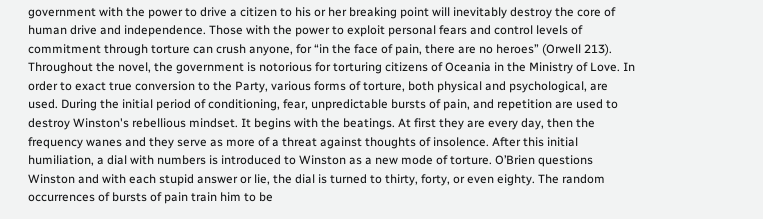government with the power to drive a citizen to his or her breaking point will inevitably destroy the core of human drive and independence. Those with the power to exploit personal fears and control levels of commitment through torture can crush anyone, for “in the face of pain, there are no heroes” (Orwell 213). Throughout the novel, the government is notorious for torturing citizens of Oceania in the Ministry of Love. In order to exact true conversion to the Party, various forms of torture, both physical and psychological, are used. During the initial period of conditioning, fear, unpredictable bursts of pain, and repetition are used to destroy Winston's rebellious mindset. It begins with the beatings. At first they are every day, then the frequency wanes and they serve as more of a threat against thoughts of insolence. After this initial humiliation, a dial with numbers is introduced to Winston as a new mode of torture. O’Brien questions Winston and with each stupid answer or lie, the dial is turned to thirty, forty, or even eighty. The random occurrences of bursts of pain train him to be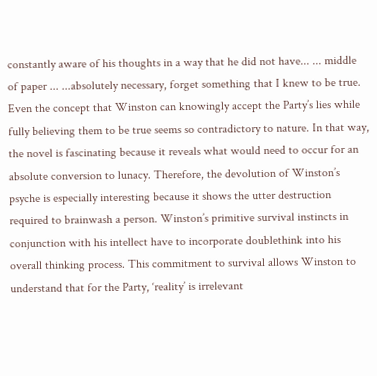constantly aware of his thoughts in a way that he did not have... ... middle of paper ... ...absolutely necessary, forget something that I knew to be true. Even the concept that Winston can knowingly accept the Party’s lies while fully believing them to be true seems so contradictory to nature. In that way, the novel is fascinating because it reveals what would need to occur for an absolute conversion to lunacy. Therefore, the devolution of Winston’s psyche is especially interesting because it shows the utter destruction required to brainwash a person. Winston’s primitive survival instincts in conjunction with his intellect have to incorporate doublethink into his overall thinking process. This commitment to survival allows Winston to understand that for the Party, ‘reality’ is irrelevant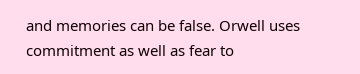and memories can be false. Orwell uses commitment as well as fear to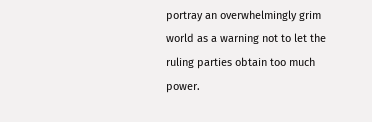portray an overwhelmingly grim world as a warning not to let the ruling parties obtain too much power.